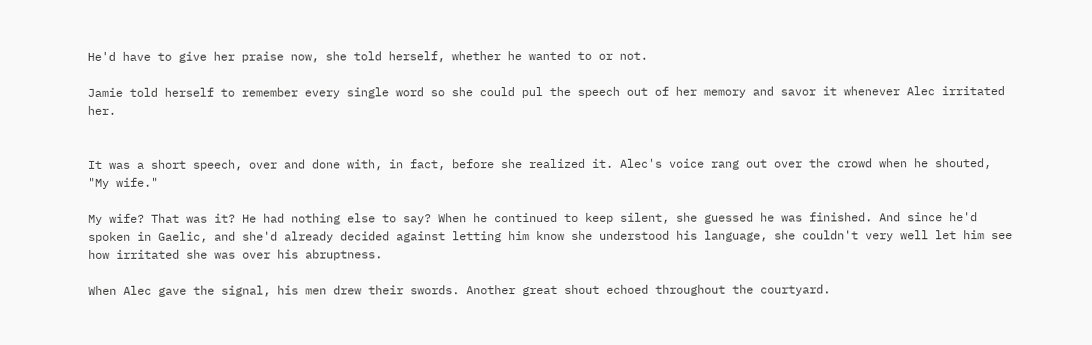He'd have to give her praise now, she told herself, whether he wanted to or not.

Jamie told herself to remember every single word so she could pul the speech out of her memory and savor it whenever Alec irritated her.


It was a short speech, over and done with, in fact, before she realized it. Alec's voice rang out over the crowd when he shouted, "My wife."

My wife? That was it? He had nothing else to say? When he continued to keep silent, she guessed he was finished. And since he'd spoken in Gaelic, and she'd already decided against letting him know she understood his language, she couldn't very well let him see how irritated she was over his abruptness.

When Alec gave the signal, his men drew their swords. Another great shout echoed throughout the courtyard.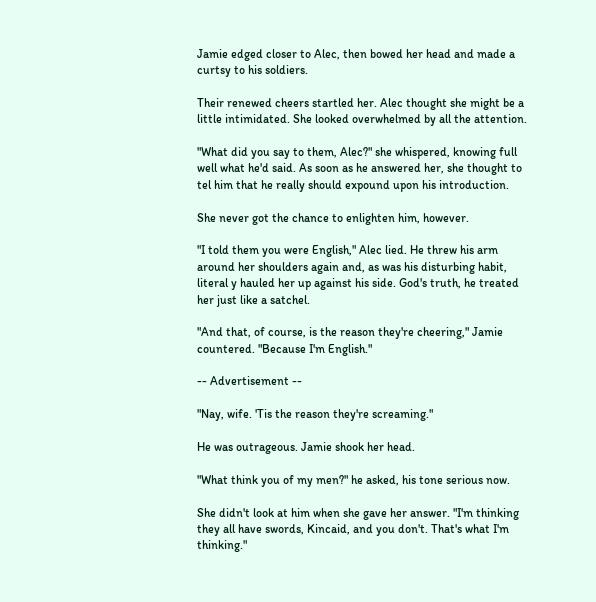Jamie edged closer to Alec, then bowed her head and made a curtsy to his soldiers.

Their renewed cheers startled her. Alec thought she might be a little intimidated. She looked overwhelmed by all the attention.

"What did you say to them, Alec?" she whispered, knowing full well what he'd said. As soon as he answered her, she thought to tel him that he really should expound upon his introduction.

She never got the chance to enlighten him, however.

"I told them you were English," Alec lied. He threw his arm around her shoulders again and, as was his disturbing habit, literal y hauled her up against his side. God's truth, he treated her just like a satchel.

"And that, of course, is the reason they're cheering," Jamie countered. "Because I'm English."

-- Advertisement --

"Nay, wife. 'Tis the reason they're screaming."

He was outrageous. Jamie shook her head.

"What think you of my men?" he asked, his tone serious now.

She didn't look at him when she gave her answer. "I'm thinking they all have swords, Kincaid, and you don't. That's what I'm thinking."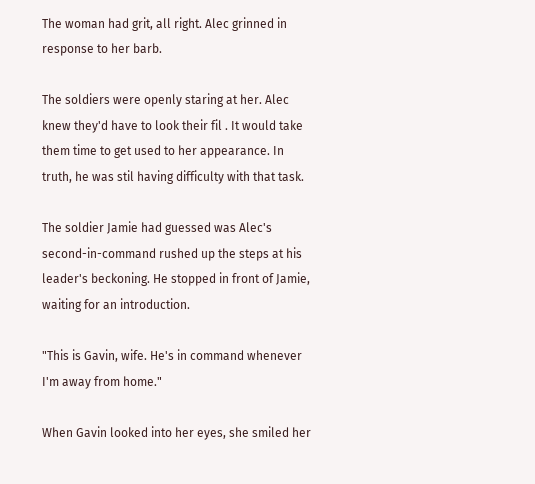The woman had grit, all right. Alec grinned in response to her barb.

The soldiers were openly staring at her. Alec knew they'd have to look their fil . It would take them time to get used to her appearance. In truth, he was stil having difficulty with that task.

The soldier Jamie had guessed was Alec's second-in-command rushed up the steps at his leader's beckoning. He stopped in front of Jamie, waiting for an introduction.

"This is Gavin, wife. He's in command whenever I'm away from home."

When Gavin looked into her eyes, she smiled her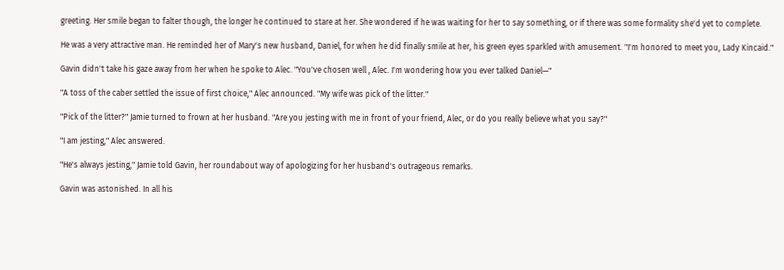greeting. Her smile began to falter though, the longer he continued to stare at her. She wondered if he was waiting for her to say something, or if there was some formality she'd yet to complete.

He was a very attractive man. He reminded her of Mary's new husband, Daniel, for when he did finally smile at her, his green eyes sparkled with amusement. "I'm honored to meet you, Lady Kincaid."

Gavin didn't take his gaze away from her when he spoke to Alec. "You've chosen well , Alec. I'm wondering how you ever talked Daniel—"

"A toss of the caber settled the issue of first choice," Alec announced. "My wife was pick of the litter."

"Pick of the litter?" Jamie turned to frown at her husband. "Are you jesting with me in front of your friend, Alec, or do you really believe what you say?"

"I am jesting," Alec answered.

"He's always jesting," Jamie told Gavin, her roundabout way of apologizing for her husband's outrageous remarks.

Gavin was astonished. In all his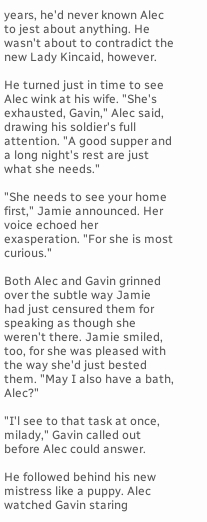years, he'd never known Alec to jest about anything. He wasn't about to contradict the new Lady Kincaid, however.

He turned just in time to see Alec wink at his wife. "She's exhausted, Gavin," Alec said, drawing his soldier's full attention. "A good supper and a long night's rest are just what she needs."

"She needs to see your home first," Jamie announced. Her voice echoed her exasperation. "For she is most curious."

Both Alec and Gavin grinned over the subtle way Jamie had just censured them for speaking as though she weren't there. Jamie smiled, too, for she was pleased with the way she'd just bested them. "May I also have a bath, Alec?"

"I'l see to that task at once, milady," Gavin called out before Alec could answer.

He followed behind his new mistress like a puppy. Alec watched Gavin staring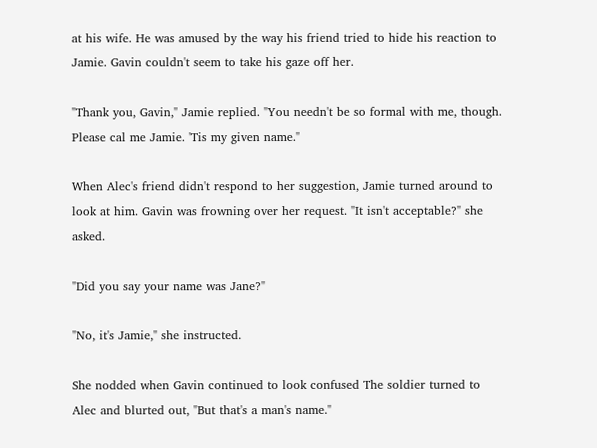at his wife. He was amused by the way his friend tried to hide his reaction to Jamie. Gavin couldn't seem to take his gaze off her.

"Thank you, Gavin," Jamie replied. "You needn't be so formal with me, though. Please cal me Jamie. 'Tis my given name."

When Alec's friend didn't respond to her suggestion, Jamie turned around to look at him. Gavin was frowning over her request. "It isn't acceptable?" she asked.

"Did you say your name was Jane?"

"No, it's Jamie," she instructed.

She nodded when Gavin continued to look confused The soldier turned to Alec and blurted out, "But that's a man's name."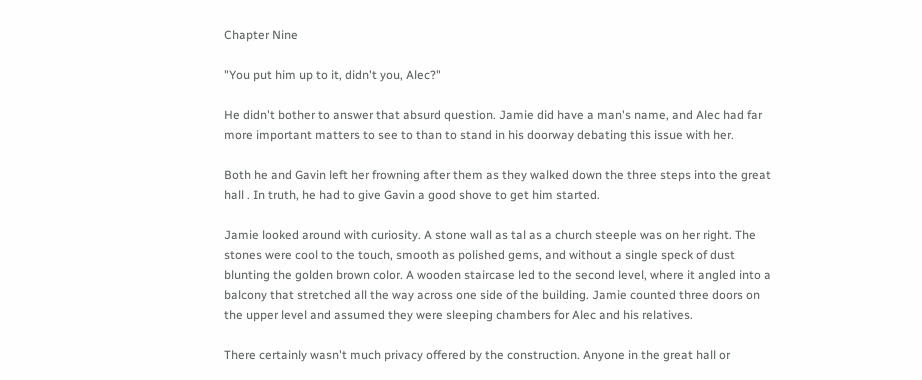Chapter Nine

"You put him up to it, didn't you, Alec?"

He didn't bother to answer that absurd question. Jamie did have a man's name, and Alec had far more important matters to see to than to stand in his doorway debating this issue with her.

Both he and Gavin left her frowning after them as they walked down the three steps into the great hall . In truth, he had to give Gavin a good shove to get him started.

Jamie looked around with curiosity. A stone wall as tal as a church steeple was on her right. The stones were cool to the touch, smooth as polished gems, and without a single speck of dust blunting the golden brown color. A wooden staircase led to the second level, where it angled into a balcony that stretched all the way across one side of the building. Jamie counted three doors on the upper level and assumed they were sleeping chambers for Alec and his relatives.

There certainly wasn't much privacy offered by the construction. Anyone in the great hall or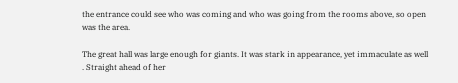the entrance could see who was coming and who was going from the rooms above, so open was the area.

The great hall was large enough for giants. It was stark in appearance, yet immaculate as well . Straight ahead of her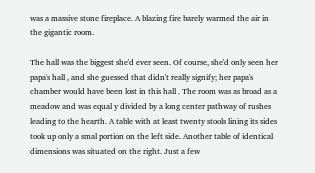was a massive stone fireplace. A blazing fire barely warmed the air in the gigantic room.

The hall was the biggest she'd ever seen. Of course, she'd only seen her papa's hall , and she guessed that didn't really signify; her papa's chamber would have been lost in this hall . The room was as broad as a meadow and was equal y divided by a long center pathway of rushes leading to the hearth. A table with at least twenty stools lining its sides took up only a smal portion on the left side. Another table of identical dimensions was situated on the right. Just a few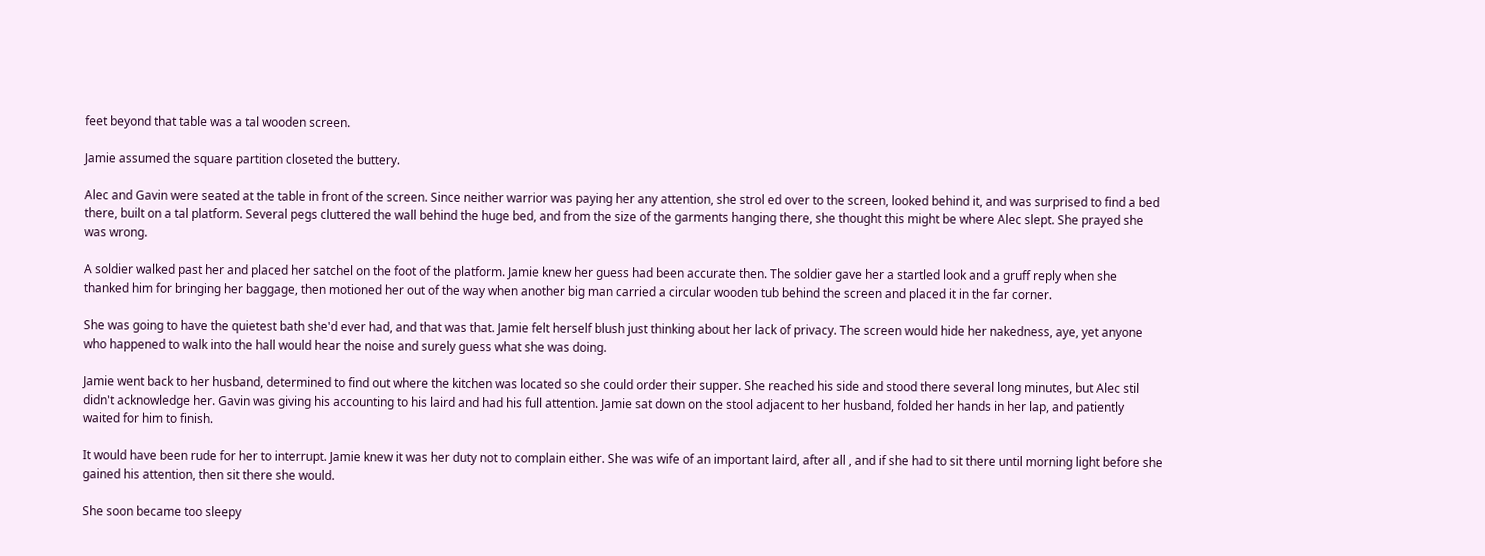feet beyond that table was a tal wooden screen.

Jamie assumed the square partition closeted the buttery.

Alec and Gavin were seated at the table in front of the screen. Since neither warrior was paying her any attention, she strol ed over to the screen, looked behind it, and was surprised to find a bed there, built on a tal platform. Several pegs cluttered the wall behind the huge bed, and from the size of the garments hanging there, she thought this might be where Alec slept. She prayed she was wrong.

A soldier walked past her and placed her satchel on the foot of the platform. Jamie knew her guess had been accurate then. The soldier gave her a startled look and a gruff reply when she thanked him for bringing her baggage, then motioned her out of the way when another big man carried a circular wooden tub behind the screen and placed it in the far corner.

She was going to have the quietest bath she'd ever had, and that was that. Jamie felt herself blush just thinking about her lack of privacy. The screen would hide her nakedness, aye, yet anyone who happened to walk into the hall would hear the noise and surely guess what she was doing.

Jamie went back to her husband, determined to find out where the kitchen was located so she could order their supper. She reached his side and stood there several long minutes, but Alec stil didn't acknowledge her. Gavin was giving his accounting to his laird and had his full attention. Jamie sat down on the stool adjacent to her husband, folded her hands in her lap, and patiently waited for him to finish.

It would have been rude for her to interrupt. Jamie knew it was her duty not to complain either. She was wife of an important laird, after all , and if she had to sit there until morning light before she gained his attention, then sit there she would.

She soon became too sleepy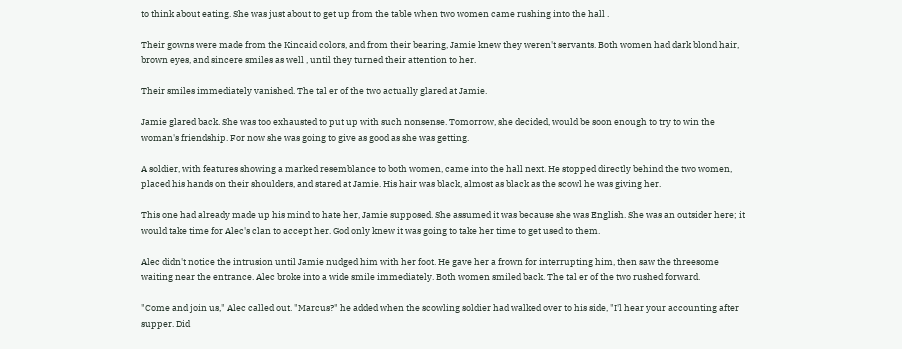to think about eating. She was just about to get up from the table when two women came rushing into the hall .

Their gowns were made from the Kincaid colors, and from their bearing, Jamie knew they weren't servants. Both women had dark blond hair, brown eyes, and sincere smiles as well , until they turned their attention to her.

Their smiles immediately vanished. The tal er of the two actually glared at Jamie.

Jamie glared back. She was too exhausted to put up with such nonsense. Tomorrow, she decided, would be soon enough to try to win the woman's friendship. For now she was going to give as good as she was getting.

A soldier, with features showing a marked resemblance to both women, came into the hall next. He stopped directly behind the two women, placed his hands on their shoulders, and stared at Jamie. His hair was black, almost as black as the scowl he was giving her.

This one had already made up his mind to hate her, Jamie supposed. She assumed it was because she was English. She was an outsider here; it would take time for Alec's clan to accept her. God only knew it was going to take her time to get used to them.

Alec didn't notice the intrusion until Jamie nudged him with her foot. He gave her a frown for interrupting him, then saw the threesome waiting near the entrance. Alec broke into a wide smile immediately. Both women smiled back. The tal er of the two rushed forward.

"Come and join us," Alec called out. "Marcus?" he added when the scowling soldier had walked over to his side, "I'l hear your accounting after supper. Did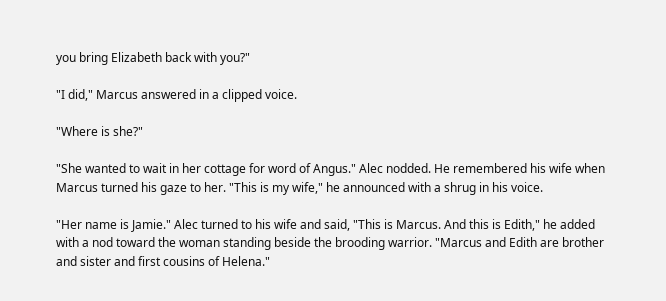you bring Elizabeth back with you?"

"I did," Marcus answered in a clipped voice.

"Where is she?"

"She wanted to wait in her cottage for word of Angus." Alec nodded. He remembered his wife when Marcus turned his gaze to her. "This is my wife," he announced with a shrug in his voice.

"Her name is Jamie." Alec turned to his wife and said, "This is Marcus. And this is Edith," he added with a nod toward the woman standing beside the brooding warrior. "Marcus and Edith are brother and sister and first cousins of Helena."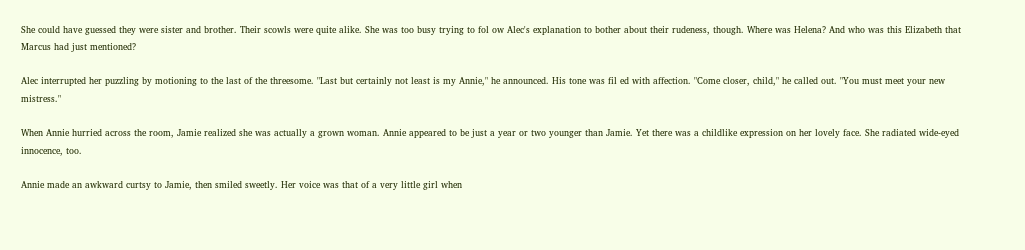She could have guessed they were sister and brother. Their scowls were quite alike. She was too busy trying to fol ow Alec's explanation to bother about their rudeness, though. Where was Helena? And who was this Elizabeth that Marcus had just mentioned?

Alec interrupted her puzzling by motioning to the last of the threesome. "Last but certainly not least is my Annie," he announced. His tone was fil ed with affection. "Come closer, child," he called out. "You must meet your new mistress."

When Annie hurried across the room, Jamie realized she was actually a grown woman. Annie appeared to be just a year or two younger than Jamie. Yet there was a childlike expression on her lovely face. She radiated wide-eyed innocence, too.

Annie made an awkward curtsy to Jamie, then smiled sweetly. Her voice was that of a very little girl when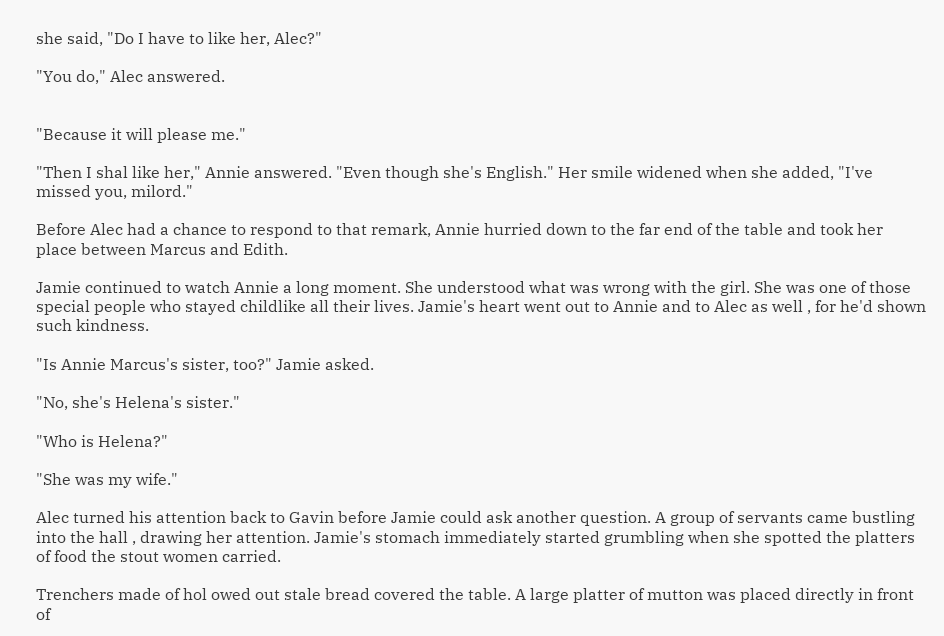she said, "Do I have to like her, Alec?"

"You do," Alec answered.


"Because it will please me."

"Then I shal like her," Annie answered. "Even though she's English." Her smile widened when she added, "I've missed you, milord."

Before Alec had a chance to respond to that remark, Annie hurried down to the far end of the table and took her place between Marcus and Edith.

Jamie continued to watch Annie a long moment. She understood what was wrong with the girl. She was one of those special people who stayed childlike all their lives. Jamie's heart went out to Annie and to Alec as well , for he'd shown such kindness.

"Is Annie Marcus's sister, too?" Jamie asked.

"No, she's Helena's sister."

"Who is Helena?"

"She was my wife."

Alec turned his attention back to Gavin before Jamie could ask another question. A group of servants came bustling into the hall , drawing her attention. Jamie's stomach immediately started grumbling when she spotted the platters of food the stout women carried.

Trenchers made of hol owed out stale bread covered the table. A large platter of mutton was placed directly in front of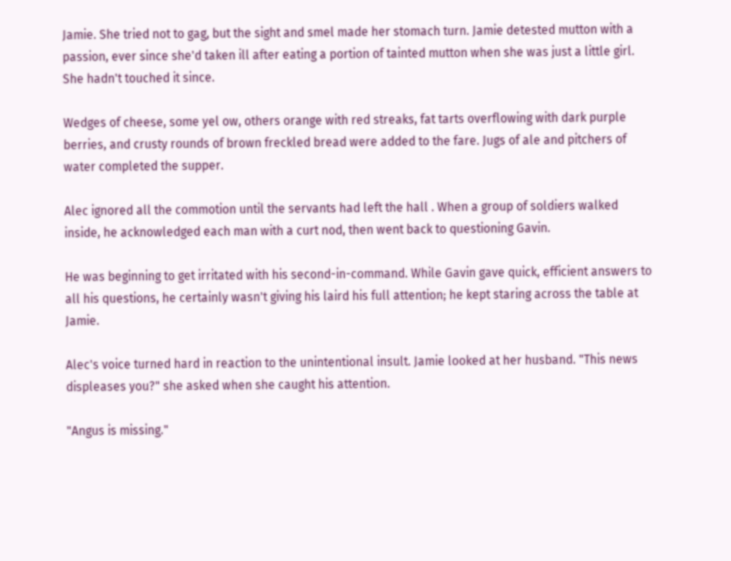Jamie. She tried not to gag, but the sight and smel made her stomach turn. Jamie detested mutton with a passion, ever since she'd taken ill after eating a portion of tainted mutton when she was just a little girl. She hadn't touched it since.

Wedges of cheese, some yel ow, others orange with red streaks, fat tarts overflowing with dark purple berries, and crusty rounds of brown freckled bread were added to the fare. Jugs of ale and pitchers of water completed the supper.

Alec ignored all the commotion until the servants had left the hall . When a group of soldiers walked inside, he acknowledged each man with a curt nod, then went back to questioning Gavin.

He was beginning to get irritated with his second-in-command. While Gavin gave quick, efficient answers to all his questions, he certainly wasn't giving his laird his full attention; he kept staring across the table at Jamie.

Alec's voice turned hard in reaction to the unintentional insult. Jamie looked at her husband. "This news displeases you?" she asked when she caught his attention.

"Angus is missing."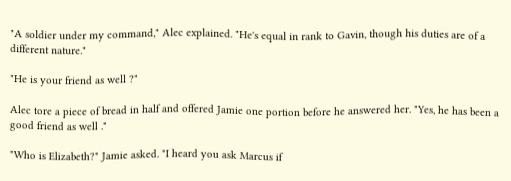"A soldier under my command," Alec explained. "He's equal in rank to Gavin, though his duties are of a different nature."

"He is your friend as well ?"

Alec tore a piece of bread in half and offered Jamie one portion before he answered her. "Yes, he has been a good friend as well ."

"Who is Elizabeth?" Jamie asked. "I heard you ask Marcus if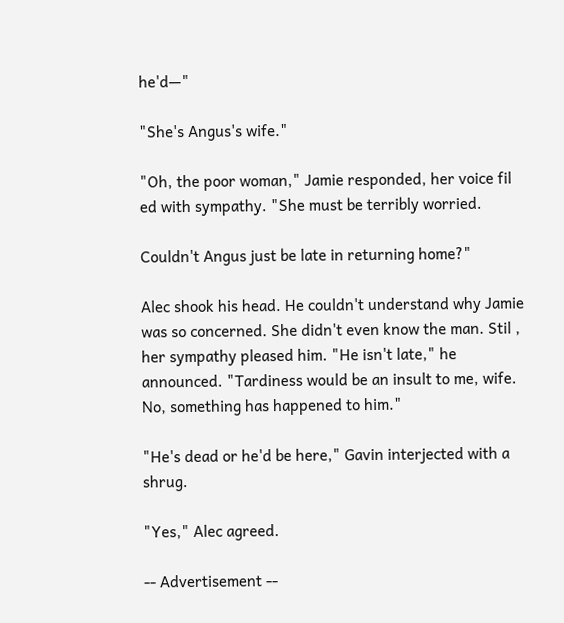he'd—"

"She's Angus's wife."

"Oh, the poor woman," Jamie responded, her voice fil ed with sympathy. "She must be terribly worried.

Couldn't Angus just be late in returning home?"

Alec shook his head. He couldn't understand why Jamie was so concerned. She didn't even know the man. Stil , her sympathy pleased him. "He isn't late," he announced. "Tardiness would be an insult to me, wife. No, something has happened to him."

"He's dead or he'd be here," Gavin interjected with a shrug.

"Yes," Alec agreed.

-- Advertisement --